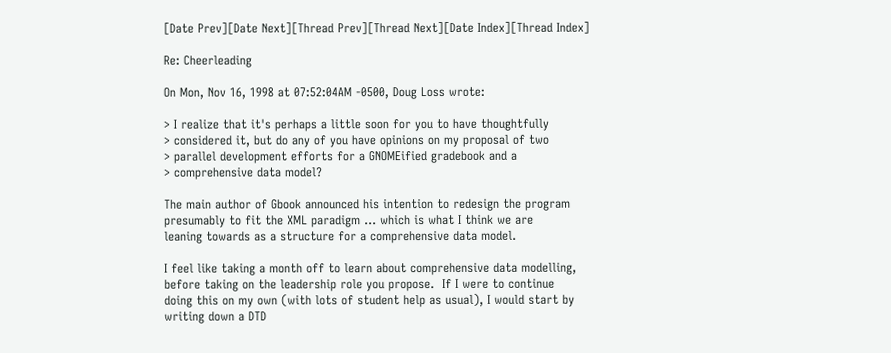[Date Prev][Date Next][Thread Prev][Thread Next][Date Index][Thread Index]

Re: Cheerleading

On Mon, Nov 16, 1998 at 07:52:04AM -0500, Doug Loss wrote:

> I realize that it's perhaps a little soon for you to have thoughtfully
> considered it, but do any of you have opinions on my proposal of two
> parallel development efforts for a GNOMEified gradebook and a
> comprehensive data model?

The main author of Gbook announced his intention to redesign the program
presumably to fit the XML paradigm ... which is what I think we are
leaning towards as a structure for a comprehensive data model.

I feel like taking a month off to learn about comprehensive data modelling,
before taking on the leadership role you propose.  If I were to continue
doing this on my own (with lots of student help as usual), I would start by
writing down a DTD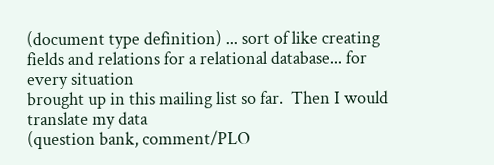(document type definition) ... sort of like creating
fields and relations for a relational database... for every situation
brought up in this mailing list so far.  Then I would translate my data
(question bank, comment/PLO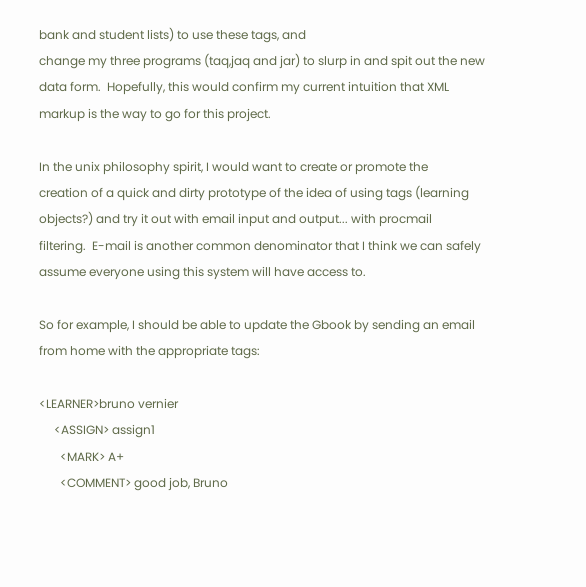bank and student lists) to use these tags, and
change my three programs (taq,jaq and jar) to slurp in and spit out the new
data form.  Hopefully, this would confirm my current intuition that XML
markup is the way to go for this project.

In the unix philosophy spirit, I would want to create or promote the
creation of a quick and dirty prototype of the idea of using tags (learning
objects?) and try it out with email input and output... with procmail
filtering.  E-mail is another common denominator that I think we can safely
assume everyone using this system will have access to.

So for example, I should be able to update the Gbook by sending an email
from home with the appropriate tags:

<LEARNER>bruno vernier
     <ASSIGN> assign1
       <MARK> A+
       <COMMENT> good job, Bruno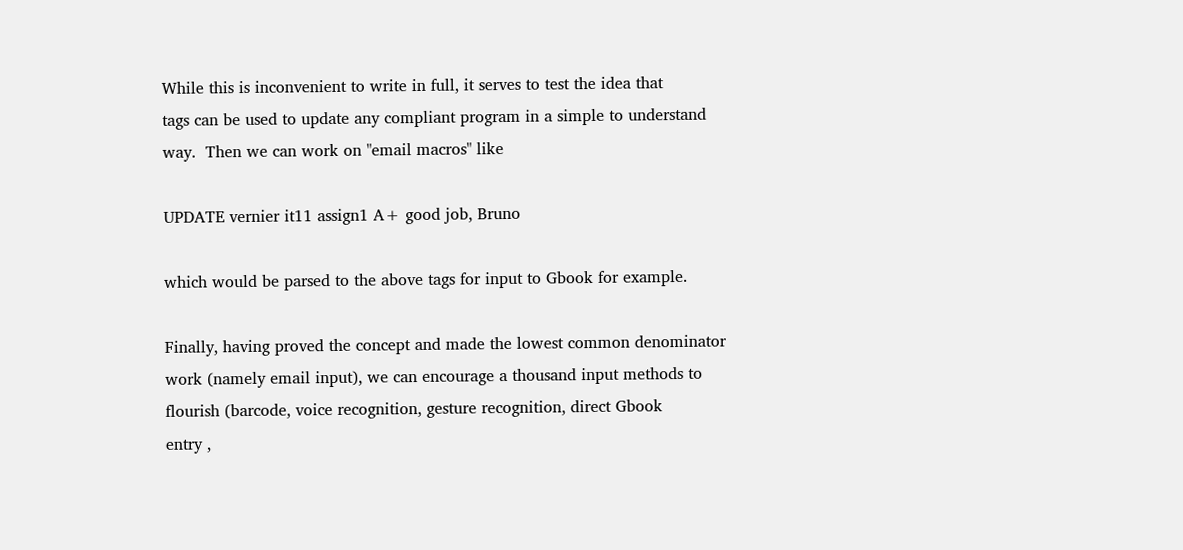While this is inconvenient to write in full, it serves to test the idea that
tags can be used to update any compliant program in a simple to understand
way.  Then we can work on "email macros" like

UPDATE vernier it11 assign1 A+ good job, Bruno

which would be parsed to the above tags for input to Gbook for example.

Finally, having proved the concept and made the lowest common denominator
work (namely email input), we can encourage a thousand input methods to
flourish (barcode, voice recognition, gesture recognition, direct Gbook
entry ,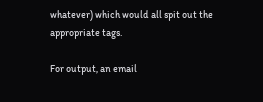whatever) which would all spit out the appropriate tags.

For output, an email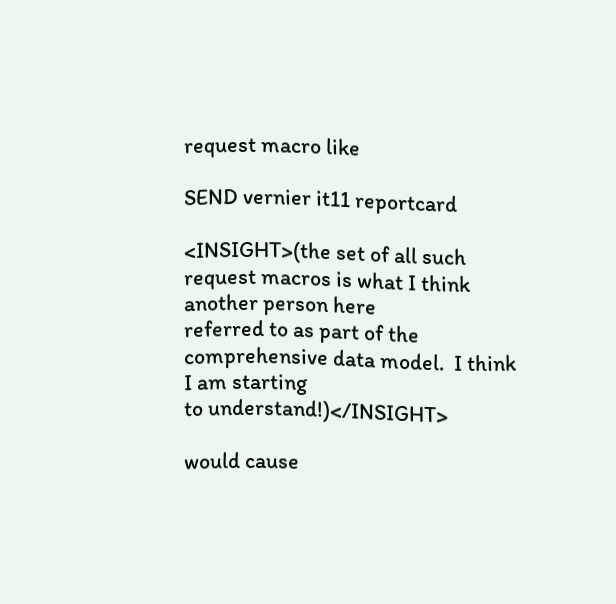request macro like

SEND vernier it11 reportcard

<INSIGHT>(the set of all such request macros is what I think another person here
referred to as part of the comprehensive data model.  I think I am starting
to understand!)</INSIGHT>

would cause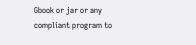Gbook or jar or any compliant program to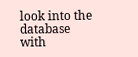look into the database
with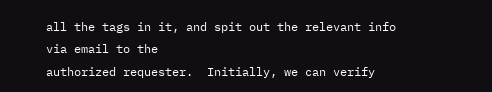all the tags in it, and spit out the relevant info via email to the
authorized requester.  Initially, we can verify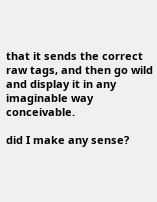that it sends the correct
raw tags, and then go wild and display it in any imaginable way conceivable.

did I make any sense?